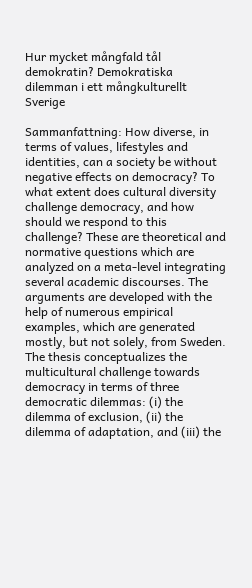Hur mycket mångfald tål demokratin? Demokratiska dilemman i ett mångkulturellt Sverige

Sammanfattning: How diverse, in terms of values, lifestyles and identities, can a society be without negative effects on democracy? To what extent does cultural diversity challenge democracy, and how should we respond to this challenge? These are theoretical and normative questions which are analyzed on a meta-level integrating several academic discourses. The arguments are developed with the help of numerous empirical examples, which are generated mostly, but not solely, from Sweden. The thesis conceptualizes the multicultural challenge towards democracy in terms of three democratic dilemmas: (i) the dilemma of exclusion, (ii) the dilemma of adaptation, and (iii) the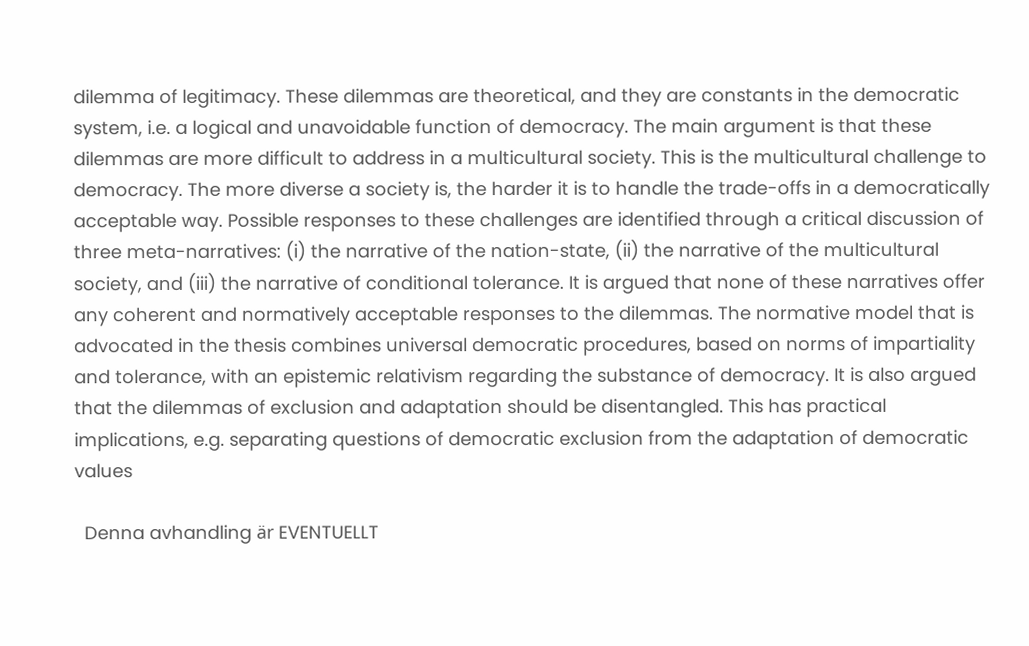dilemma of legitimacy. These dilemmas are theoretical, and they are constants in the democratic system, i.e. a logical and unavoidable function of democracy. The main argument is that these dilemmas are more difficult to address in a multicultural society. This is the multicultural challenge to democracy. The more diverse a society is, the harder it is to handle the trade-offs in a democratically acceptable way. Possible responses to these challenges are identified through a critical discussion of three meta-narratives: (i) the narrative of the nation-state, (ii) the narrative of the multicultural society, and (iii) the narrative of conditional tolerance. It is argued that none of these narratives offer any coherent and normatively acceptable responses to the dilemmas. The normative model that is advocated in the thesis combines universal democratic procedures, based on norms of impartiality and tolerance, with an epistemic relativism regarding the substance of democracy. It is also argued that the dilemmas of exclusion and adaptation should be disentangled. This has practical implications, e.g. separating questions of democratic exclusion from the adaptation of democratic values

  Denna avhandling är EVENTUELLT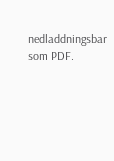nedladdningsbar som PDF.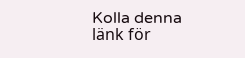Kolla denna länk för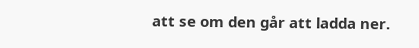att se om den går att ladda ner.